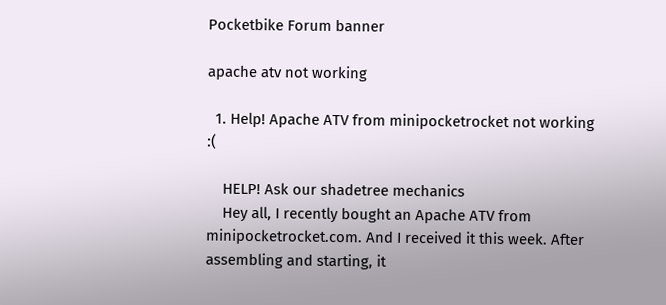Pocketbike Forum banner

apache atv not working

  1. Help! Apache ATV from minipocketrocket not working :(

    HELP! Ask our shadetree mechanics
    Hey all, I recently bought an Apache ATV from minipocketrocket.com. And I received it this week. After assembling and starting, it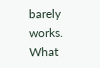barely works. What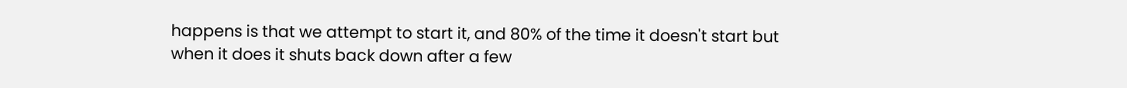happens is that we attempt to start it, and 80% of the time it doesn't start but when it does it shuts back down after a few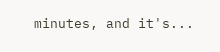minutes, and it's...